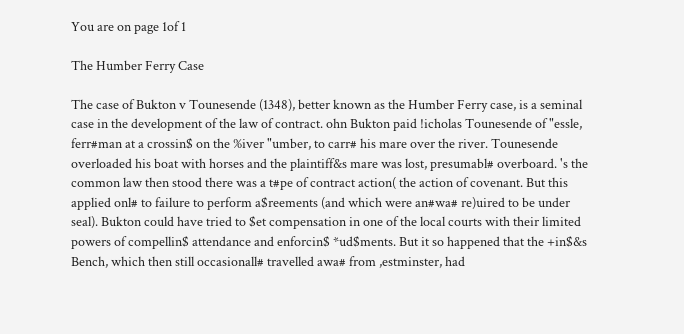You are on page 1of 1

The Humber Ferry Case

The case of Bukton v Tounesende (1348), better known as the Humber Ferry case, is a seminal case in the development of the law of contract. ohn Bukton paid !icholas Tounesende of "essle, ferr#man at a crossin$ on the %iver "umber, to carr# his mare over the river. Tounesende overloaded his boat with horses and the plaintiff&s mare was lost, presumabl# overboard. 's the common law then stood there was a t#pe of contract action( the action of covenant. But this applied onl# to failure to perform a$reements (and which were an#wa# re)uired to be under seal). Bukton could have tried to $et compensation in one of the local courts with their limited powers of compellin$ attendance and enforcin$ *ud$ments. But it so happened that the +in$&s Bench, which then still occasionall# travelled awa# from ,estminster, had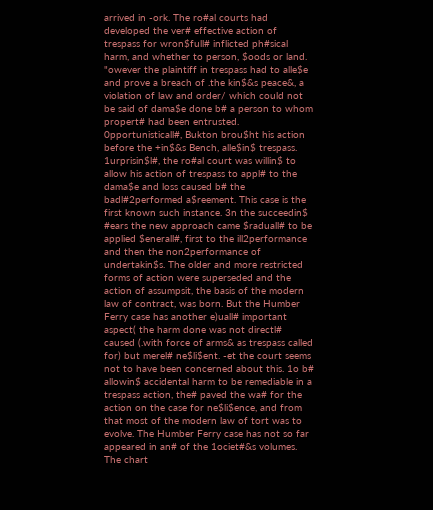arrived in -ork. The ro#al courts had developed the ver# effective action of trespass for wron$full# inflicted ph#sical harm, and whether to person, $oods or land. "owever the plaintiff in trespass had to alle$e and prove a breach of .the kin$&s peace&, a violation of law and order/ which could not be said of dama$e done b# a person to whom propert# had been entrusted. 0pportunisticall#, Bukton brou$ht his action before the +in$&s Bench, alle$in$ trespass. 1urprisin$l#, the ro#al court was willin$ to allow his action of trespass to appl# to the dama$e and loss caused b# the badl#2performed a$reement. This case is the first known such instance. 3n the succeedin$ #ears the new approach came $raduall# to be applied $enerall#, first to the ill2performance and then the non2performance of undertakin$s. The older and more restricted forms of action were superseded and the action of assumpsit, the basis of the modern law of contract, was born. But the Humber Ferry case has another e)uall# important aspect( the harm done was not directl# caused (.with force of arms& as trespass called for) but merel# ne$li$ent. -et the court seems not to have been concerned about this. 1o b# allowin$ accidental harm to be remediable in a trespass action, the# paved the wa# for the action on the case for ne$li$ence, and from that most of the modern law of tort was to evolve. The Humber Ferry case has not so far appeared in an# of the 1ociet#&s volumes. The chart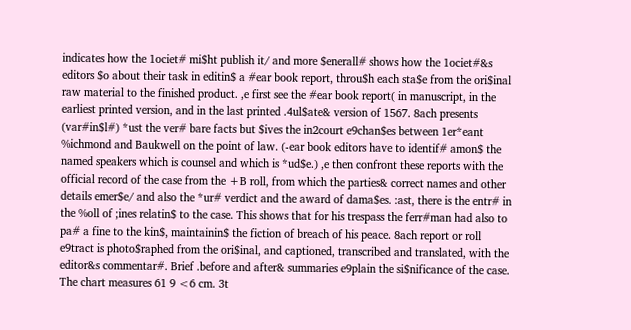indicates how the 1ociet# mi$ht publish it/ and more $enerall# shows how the 1ociet#&s editors $o about their task in editin$ a #ear book report, throu$h each sta$e from the ori$inal raw material to the finished product. ,e first see the #ear book report( in manuscript, in the earliest printed version, and in the last printed .4ul$ate& version of 1567. 8ach presents (var#in$l#) *ust the ver# bare facts but $ives the in2court e9chan$es between 1er*eant %ichmond and Baukwell on the point of law. (-ear book editors have to identif# amon$ the named speakers which is counsel and which is *ud$e.) ,e then confront these reports with the official record of the case from the +B roll, from which the parties& correct names and other details emer$e/ and also the *ur# verdict and the award of dama$es. :ast, there is the entr# in the %oll of ;ines relatin$ to the case. This shows that for his trespass the ferr#man had also to pa# a fine to the kin$, maintainin$ the fiction of breach of his peace. 8ach report or roll e9tract is photo$raphed from the ori$inal, and captioned, transcribed and translated, with the editor&s commentar#. Brief .before and after& summaries e9plain the si$nificance of the case. The chart measures 61 9 <6 cm. 3t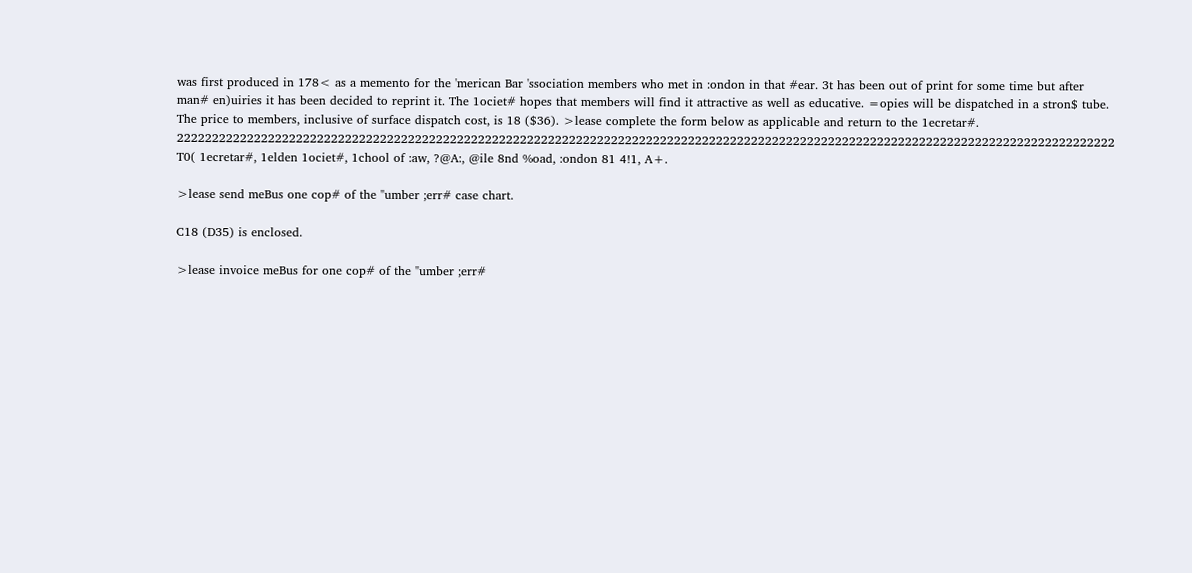was first produced in 178< as a memento for the 'merican Bar 'ssociation members who met in :ondon in that #ear. 3t has been out of print for some time but after man# en)uiries it has been decided to reprint it. The 1ociet# hopes that members will find it attractive as well as educative. =opies will be dispatched in a stron$ tube. The price to members, inclusive of surface dispatch cost, is 18 ($36). >lease complete the form below as applicable and return to the 1ecretar#. 22222222222222222222222222222222222222222222222222222222222222222222222222222222222222222222222222222222222222222222222222222222222222 T0( 1ecretar#, 1elden 1ociet#, 1chool of :aw, ?@A:, @ile 8nd %oad, :ondon 81 4!1, A+.

>lease send meBus one cop# of the "umber ;err# case chart.

C18 (D35) is enclosed.

>lease invoice meBus for one cop# of the "umber ;err#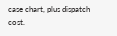case chart, plus dispatch cost.